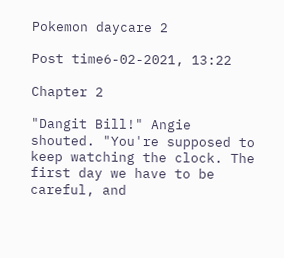Pokemon daycare 2

Post time6-02-2021, 13:22

Chapter 2

"Dangit Bill!" Angie shouted. "You're supposed to keep watching the clock. The first day we have to be careful, and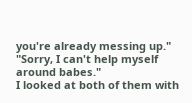you're already messing up."
"Sorry, I can't help myself around babes."
I looked at both of them with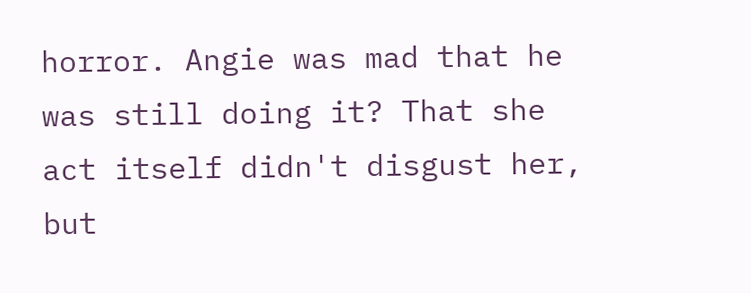horror. Angie was mad that he was still doing it? That she act itself didn't disgust her, but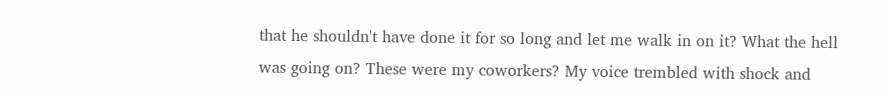that he shouldn't have done it for so long and let me walk in on it? What the hell was going on? These were my coworkers? My voice trembled with shock and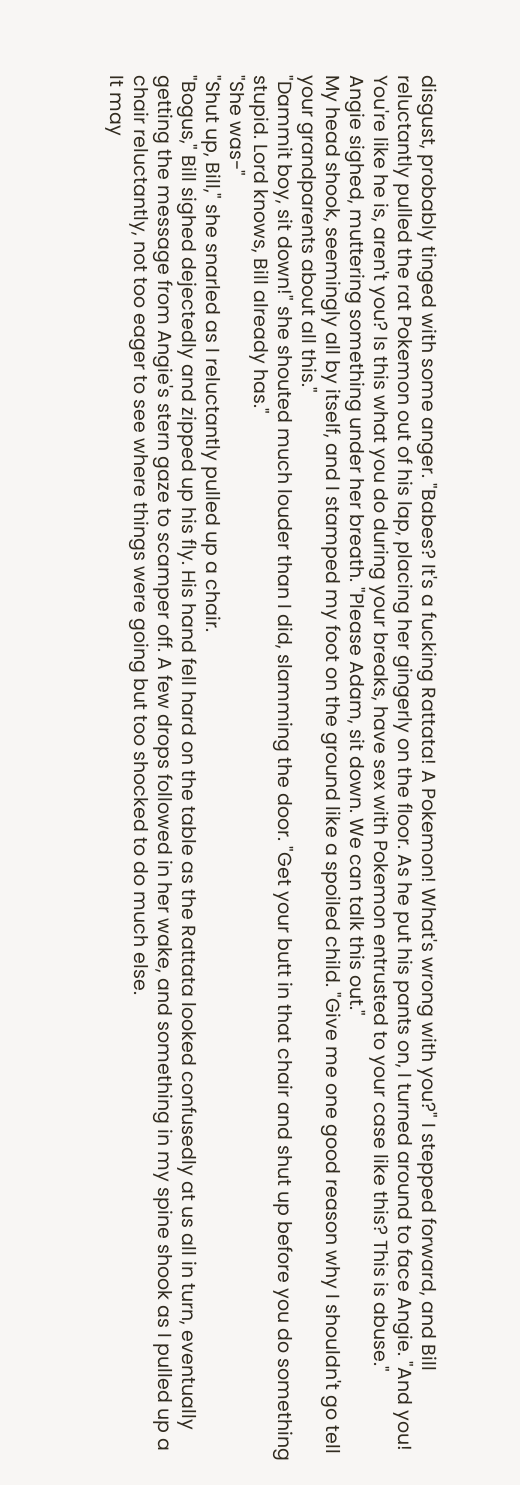disgust, probably tinged with some anger. "Babes? It's a fucking Rattata! A Pokemon! What's wrong with you?" I stepped forward, and Bill reluctantly pulled the rat Pokemon out of his lap, placing her gingerly on the floor. As he put his pants on, I turned around to face Angie. "And you! You're like he is, aren't you? Is this what you do during your breaks, have sex with Pokemon entrusted to your case like this? This is abuse."
Angie sighed, muttering something under her breath. "Please Adam, sit down. We can talk this out."
My head shook, seemingly all by itself, and I stamped my foot on the ground like a spoiled child. "Give me one good reason why I shouldn't go tell your grandparents about all this."
"Dammit boy, sit down!" she shouted much louder than I did, slamming the door. "Get your butt in that chair and shut up before you do something stupid. Lord knows, Bill already has."
"She was-"
"Shut up, Bill," she snarled as I reluctantly pulled up a chair.
"Bogus," Bill sighed dejectedly and zipped up his fly. His hand fell hard on the table as the Rattata looked confusedly at us all in turn, eventually getting the message from Angie's stern gaze to scamper off. A few drops followed in her wake, and something in my spine shook as I pulled up a chair reluctantly, not too eager to see where things were going but too shocked to do much else.
It may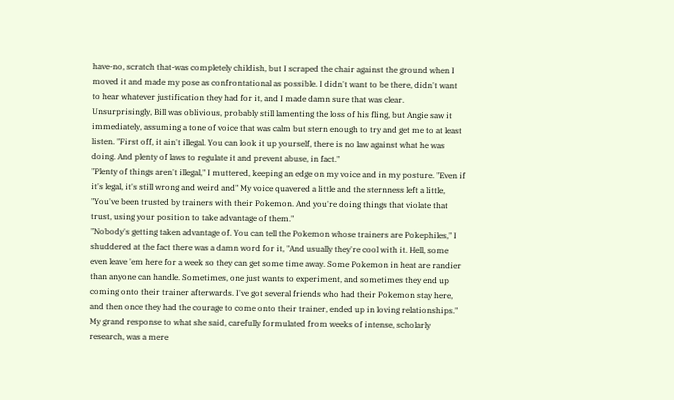have-no, scratch that-was completely childish, but I scraped the chair against the ground when I moved it and made my pose as confrontational as possible. I didn't want to be there, didn't want to hear whatever justification they had for it, and I made damn sure that was clear.
Unsurprisingly, Bill was oblivious, probably still lamenting the loss of his fling, but Angie saw it immediately, assuming a tone of voice that was calm but stern enough to try and get me to at least listen. "First off, it ain't illegal. You can look it up yourself, there is no law against what he was doing. And plenty of laws to regulate it and prevent abuse, in fact."
"Plenty of things aren't illegal," I muttered, keeping an edge on my voice and in my posture. "Even if it's legal, it's still wrong and weird and" My voice quavered a little and the sternness left a little, "You've been trusted by trainers with their Pokemon. And you're doing things that violate that trust, using your position to take advantage of them."
"Nobody's getting taken advantage of. You can tell the Pokemon whose trainers are Pokephiles," I shuddered at the fact there was a damn word for it, "And usually they're cool with it. Hell, some even leave 'em here for a week so they can get some time away. Some Pokemon in heat are randier than anyone can handle. Sometimes, one just wants to experiment, and sometimes they end up coming onto their trainer afterwards. I've got several friends who had their Pokemon stay here, and then once they had the courage to come onto their trainer, ended up in loving relationships."
My grand response to what she said, carefully formulated from weeks of intense, scholarly research, was a mere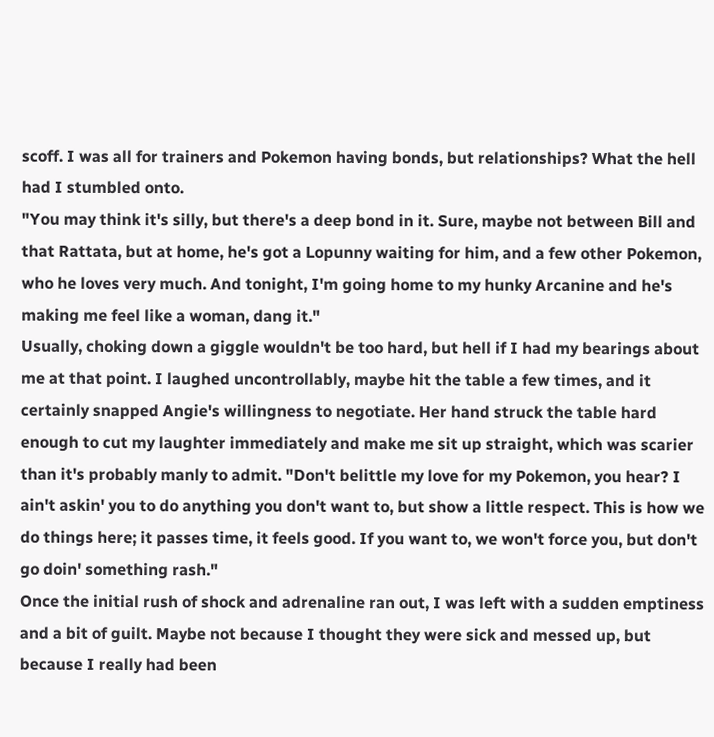scoff. I was all for trainers and Pokemon having bonds, but relationships? What the hell had I stumbled onto.
"You may think it's silly, but there's a deep bond in it. Sure, maybe not between Bill and that Rattata, but at home, he's got a Lopunny waiting for him, and a few other Pokemon, who he loves very much. And tonight, I'm going home to my hunky Arcanine and he's making me feel like a woman, dang it."
Usually, choking down a giggle wouldn't be too hard, but hell if I had my bearings about me at that point. I laughed uncontrollably, maybe hit the table a few times, and it certainly snapped Angie's willingness to negotiate. Her hand struck the table hard enough to cut my laughter immediately and make me sit up straight, which was scarier than it's probably manly to admit. "Don't belittle my love for my Pokemon, you hear? I ain't askin' you to do anything you don't want to, but show a little respect. This is how we do things here; it passes time, it feels good. If you want to, we won't force you, but don't go doin' something rash."
Once the initial rush of shock and adrenaline ran out, I was left with a sudden emptiness and a bit of guilt. Maybe not because I thought they were sick and messed up, but because I really had been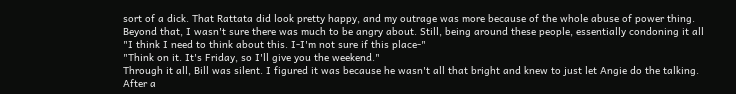sort of a dick. That Rattata did look pretty happy, and my outrage was more because of the whole abuse of power thing. Beyond that, I wasn't sure there was much to be angry about. Still, being around these people, essentially condoning it all
"I think I need to think about this. I-I'm not sure if this place-"
"Think on it. It's Friday, so I'll give you the weekend."
Through it all, Bill was silent. I figured it was because he wasn't all that bright and knew to just let Angie do the talking. After a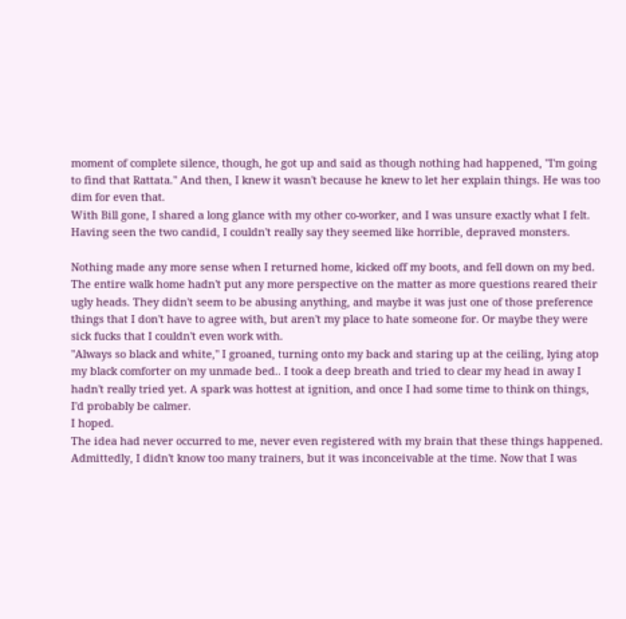moment of complete silence, though, he got up and said as though nothing had happened, "I'm going to find that Rattata." And then, I knew it wasn't because he knew to let her explain things. He was too dim for even that.
With Bill gone, I shared a long glance with my other co-worker, and I was unsure exactly what I felt. Having seen the two candid, I couldn't really say they seemed like horrible, depraved monsters.

Nothing made any more sense when I returned home, kicked off my boots, and fell down on my bed. The entire walk home hadn't put any more perspective on the matter as more questions reared their ugly heads. They didn't seem to be abusing anything, and maybe it was just one of those preference things that I don't have to agree with, but aren't my place to hate someone for. Or maybe they were sick fucks that I couldn't even work with.
"Always so black and white," I groaned, turning onto my back and staring up at the ceiling, lying atop my black comforter on my unmade bed.. I took a deep breath and tried to clear my head in away I hadn't really tried yet. A spark was hottest at ignition, and once I had some time to think on things, I'd probably be calmer.
I hoped.
The idea had never occurred to me, never even registered with my brain that these things happened. Admittedly, I didn't know too many trainers, but it was inconceivable at the time. Now that I was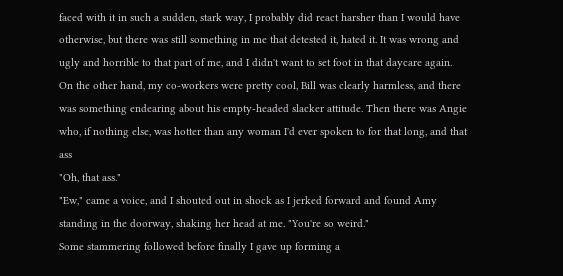faced with it in such a sudden, stark way, I probably did react harsher than I would have otherwise, but there was still something in me that detested it, hated it. It was wrong and ugly and horrible to that part of me, and I didn't want to set foot in that daycare again.
On the other hand, my co-workers were pretty cool, Bill was clearly harmless, and there was something endearing about his empty-headed slacker attitude. Then there was Angie who, if nothing else, was hotter than any woman I'd ever spoken to for that long, and that ass
"Oh, that ass."
"Ew," came a voice, and I shouted out in shock as I jerked forward and found Amy standing in the doorway, shaking her head at me. "You're so weird."
Some stammering followed before finally I gave up forming a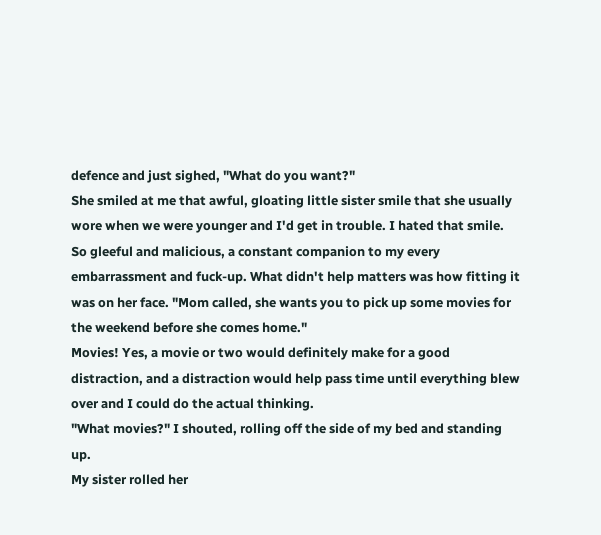defence and just sighed, "What do you want?"
She smiled at me that awful, gloating little sister smile that she usually wore when we were younger and I'd get in trouble. I hated that smile. So gleeful and malicious, a constant companion to my every embarrassment and fuck-up. What didn't help matters was how fitting it was on her face. "Mom called, she wants you to pick up some movies for the weekend before she comes home."
Movies! Yes, a movie or two would definitely make for a good distraction, and a distraction would help pass time until everything blew over and I could do the actual thinking.
"What movies?" I shouted, rolling off the side of my bed and standing up.
My sister rolled her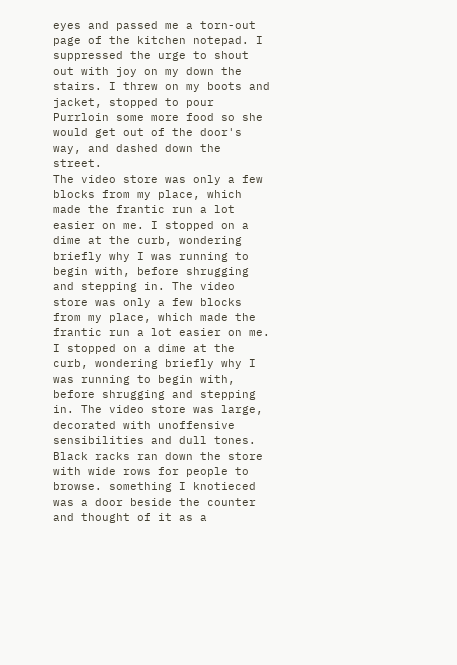eyes and passed me a torn-out page of the kitchen notepad. I suppressed the urge to shout out with joy on my down the stairs. I threw on my boots and jacket, stopped to pour Purrloin some more food so she would get out of the door's way, and dashed down the street.
The video store was only a few blocks from my place, which made the frantic run a lot easier on me. I stopped on a dime at the curb, wondering briefly why I was running to begin with, before shrugging and stepping in. The video store was only a few blocks from my place, which made the frantic run a lot easier on me. I stopped on a dime at the curb, wondering briefly why I was running to begin with, before shrugging and stepping in. The video store was large, decorated with unoffensive sensibilities and dull tones. Black racks ran down the store with wide rows for people to browse. something I knotieced was a door beside the counter and thought of it as a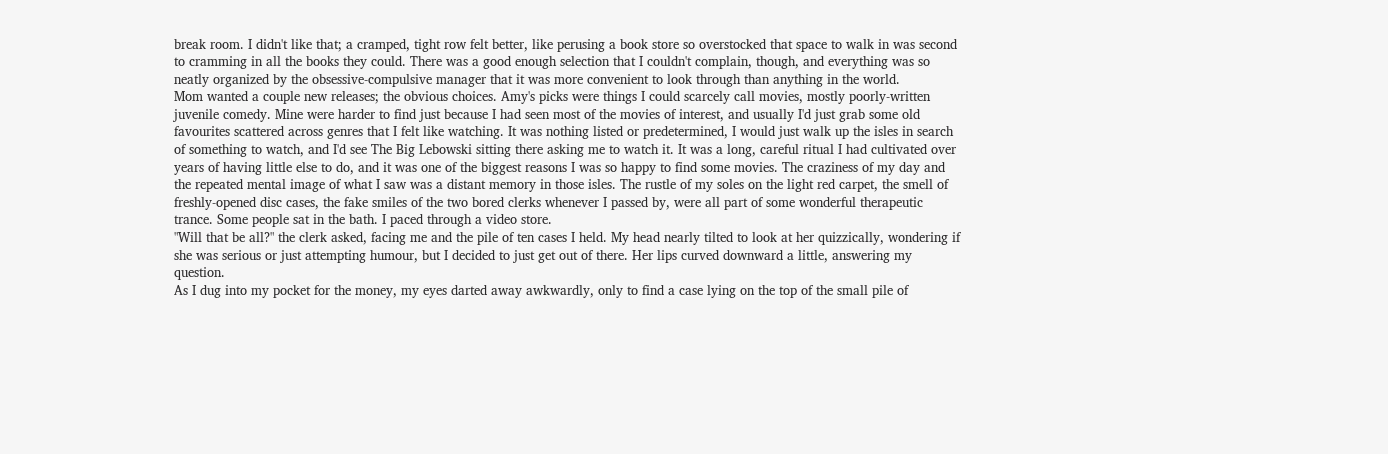break room. I didn't like that; a cramped, tight row felt better, like perusing a book store so overstocked that space to walk in was second to cramming in all the books they could. There was a good enough selection that I couldn't complain, though, and everything was so neatly organized by the obsessive-compulsive manager that it was more convenient to look through than anything in the world.
Mom wanted a couple new releases; the obvious choices. Amy's picks were things I could scarcely call movies, mostly poorly-written juvenile comedy. Mine were harder to find just because I had seen most of the movies of interest, and usually I'd just grab some old favourites scattered across genres that I felt like watching. It was nothing listed or predetermined, I would just walk up the isles in search of something to watch, and I'd see The Big Lebowski sitting there asking me to watch it. It was a long, careful ritual I had cultivated over years of having little else to do, and it was one of the biggest reasons I was so happy to find some movies. The craziness of my day and the repeated mental image of what I saw was a distant memory in those isles. The rustle of my soles on the light red carpet, the smell of freshly-opened disc cases, the fake smiles of the two bored clerks whenever I passed by, were all part of some wonderful therapeutic trance. Some people sat in the bath. I paced through a video store.
"Will that be all?" the clerk asked, facing me and the pile of ten cases I held. My head nearly tilted to look at her quizzically, wondering if she was serious or just attempting humour, but I decided to just get out of there. Her lips curved downward a little, answering my question.
As I dug into my pocket for the money, my eyes darted away awkwardly, only to find a case lying on the top of the small pile of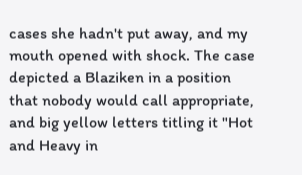cases she hadn't put away, and my mouth opened with shock. The case depicted a Blaziken in a position that nobody would call appropriate, and big yellow letters titling it "Hot and Heavy in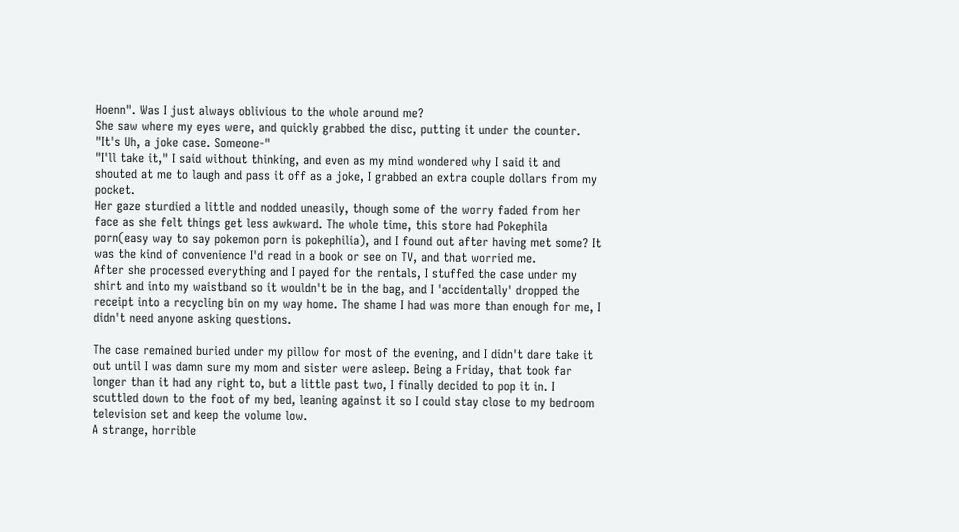Hoenn". Was I just always oblivious to the whole around me?
She saw where my eyes were, and quickly grabbed the disc, putting it under the counter. "It's Uh, a joke case. Someone-"
"I'll take it," I said without thinking, and even as my mind wondered why I said it and shouted at me to laugh and pass it off as a joke, I grabbed an extra couple dollars from my pocket.
Her gaze sturdied a little and nodded uneasily, though some of the worry faded from her face as she felt things get less awkward. The whole time, this store had Pokephila porn(easy way to say pokemon porn is pokephilia), and I found out after having met some? It was the kind of convenience I'd read in a book or see on TV, and that worried me.
After she processed everything and I payed for the rentals, I stuffed the case under my shirt and into my waistband so it wouldn't be in the bag, and I 'accidentally' dropped the receipt into a recycling bin on my way home. The shame I had was more than enough for me, I didn't need anyone asking questions.

The case remained buried under my pillow for most of the evening, and I didn't dare take it out until I was damn sure my mom and sister were asleep. Being a Friday, that took far longer than it had any right to, but a little past two, I finally decided to pop it in. I scuttled down to the foot of my bed, leaning against it so I could stay close to my bedroom television set and keep the volume low.
A strange, horrible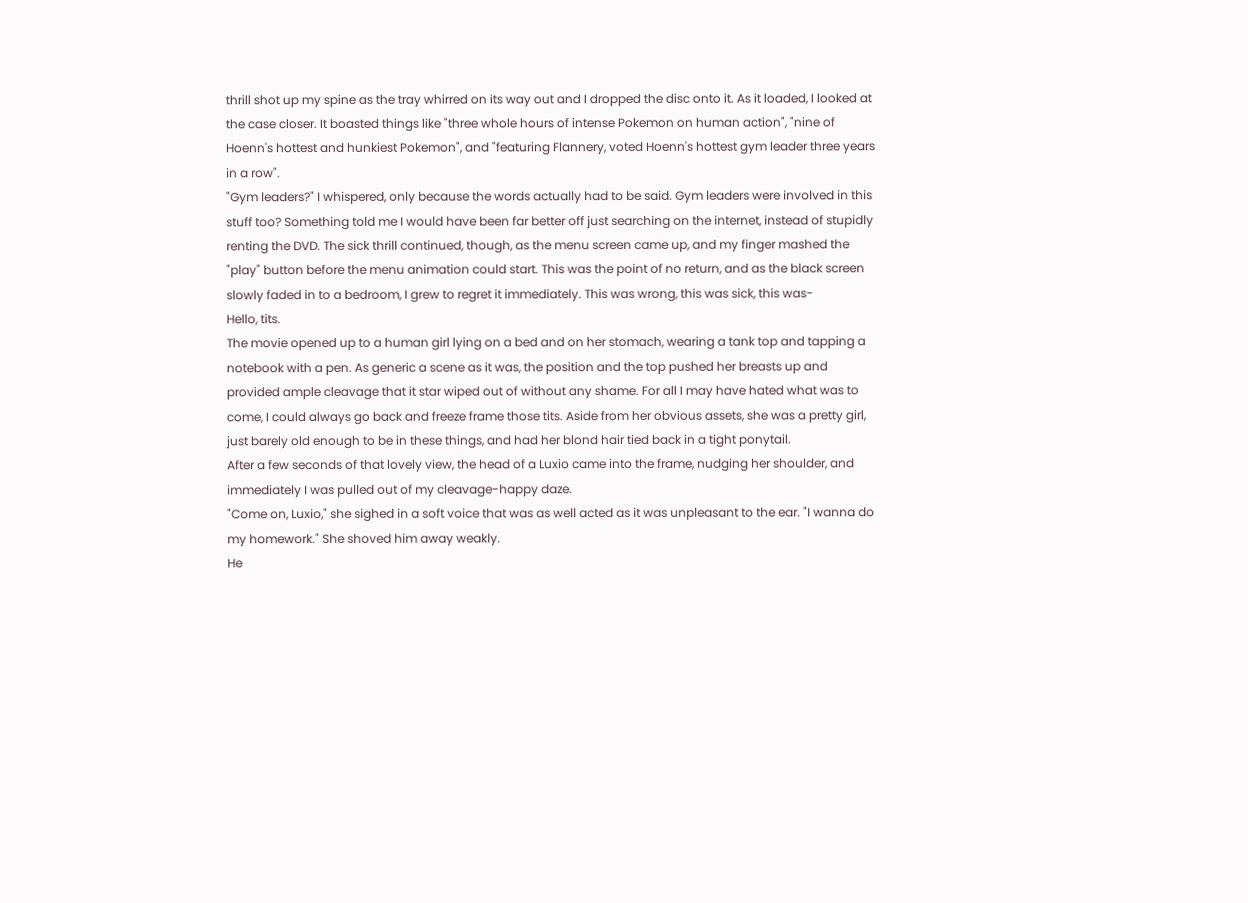thrill shot up my spine as the tray whirred on its way out and I dropped the disc onto it. As it loaded, I looked at the case closer. It boasted things like "three whole hours of intense Pokemon on human action", "nine of Hoenn's hottest and hunkiest Pokemon", and "featuring Flannery, voted Hoenn's hottest gym leader three years in a row".
"Gym leaders?" I whispered, only because the words actually had to be said. Gym leaders were involved in this stuff too? Something told me I would have been far better off just searching on the internet, instead of stupidly renting the DVD. The sick thrill continued, though, as the menu screen came up, and my finger mashed the "play" button before the menu animation could start. This was the point of no return, and as the black screen slowly faded in to a bedroom, I grew to regret it immediately. This was wrong, this was sick, this was-
Hello, tits.
The movie opened up to a human girl lying on a bed and on her stomach, wearing a tank top and tapping a notebook with a pen. As generic a scene as it was, the position and the top pushed her breasts up and provided ample cleavage that it star wiped out of without any shame. For all I may have hated what was to come, I could always go back and freeze frame those tits. Aside from her obvious assets, she was a pretty girl, just barely old enough to be in these things, and had her blond hair tied back in a tight ponytail.
After a few seconds of that lovely view, the head of a Luxio came into the frame, nudging her shoulder, and immediately I was pulled out of my cleavage-happy daze.
"Come on, Luxio," she sighed in a soft voice that was as well acted as it was unpleasant to the ear. "I wanna do my homework." She shoved him away weakly.
He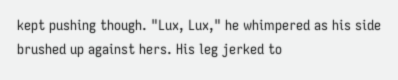kept pushing though. "Lux, Lux," he whimpered as his side brushed up against hers. His leg jerked to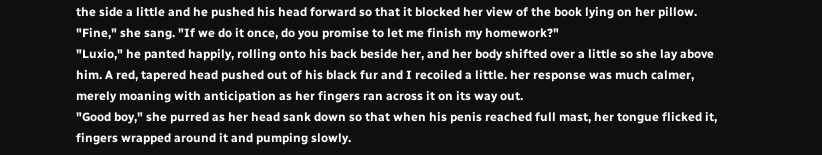the side a little and he pushed his head forward so that it blocked her view of the book lying on her pillow.
"Fine," she sang. "If we do it once, do you promise to let me finish my homework?"
"Luxio," he panted happily, rolling onto his back beside her, and her body shifted over a little so she lay above him. A red, tapered head pushed out of his black fur and I recoiled a little. her response was much calmer, merely moaning with anticipation as her fingers ran across it on its way out.
"Good boy," she purred as her head sank down so that when his penis reached full mast, her tongue flicked it, fingers wrapped around it and pumping slowly.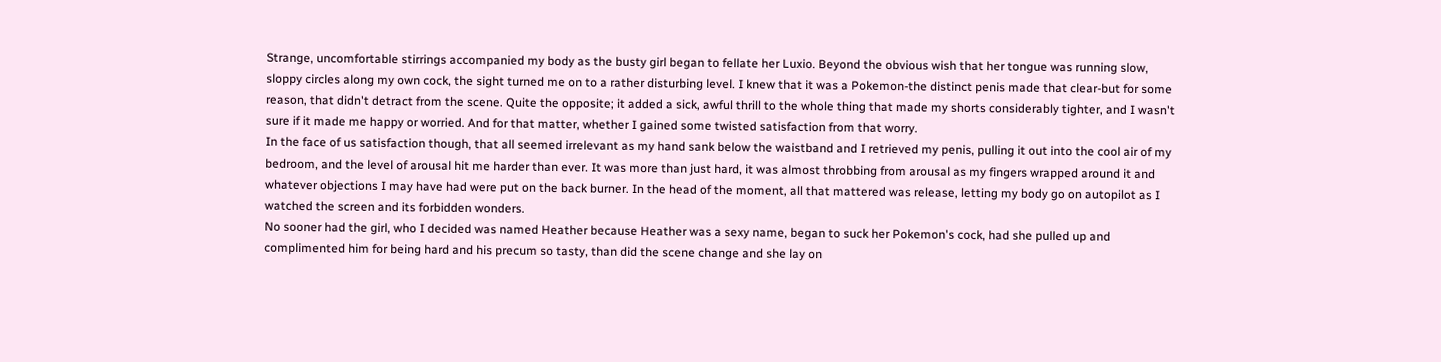Strange, uncomfortable stirrings accompanied my body as the busty girl began to fellate her Luxio. Beyond the obvious wish that her tongue was running slow, sloppy circles along my own cock, the sight turned me on to a rather disturbing level. I knew that it was a Pokemon-the distinct penis made that clear-but for some reason, that didn't detract from the scene. Quite the opposite; it added a sick, awful thrill to the whole thing that made my shorts considerably tighter, and I wasn't sure if it made me happy or worried. And for that matter, whether I gained some twisted satisfaction from that worry.
In the face of us satisfaction though, that all seemed irrelevant as my hand sank below the waistband and I retrieved my penis, pulling it out into the cool air of my bedroom, and the level of arousal hit me harder than ever. It was more than just hard, it was almost throbbing from arousal as my fingers wrapped around it and whatever objections I may have had were put on the back burner. In the head of the moment, all that mattered was release, letting my body go on autopilot as I watched the screen and its forbidden wonders.
No sooner had the girl, who I decided was named Heather because Heather was a sexy name, began to suck her Pokemon's cock, had she pulled up and complimented him for being hard and his precum so tasty, than did the scene change and she lay on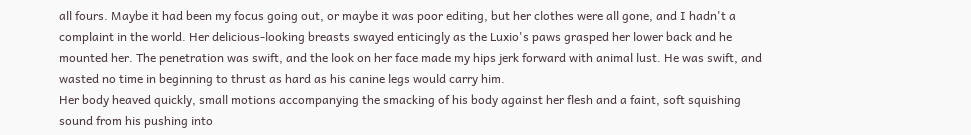all fours. Maybe it had been my focus going out, or maybe it was poor editing, but her clothes were all gone, and I hadn't a complaint in the world. Her delicious-looking breasts swayed enticingly as the Luxio's paws grasped her lower back and he mounted her. The penetration was swift, and the look on her face made my hips jerk forward with animal lust. He was swift, and wasted no time in beginning to thrust as hard as his canine legs would carry him.
Her body heaved quickly, small motions accompanying the smacking of his body against her flesh and a faint, soft squishing sound from his pushing into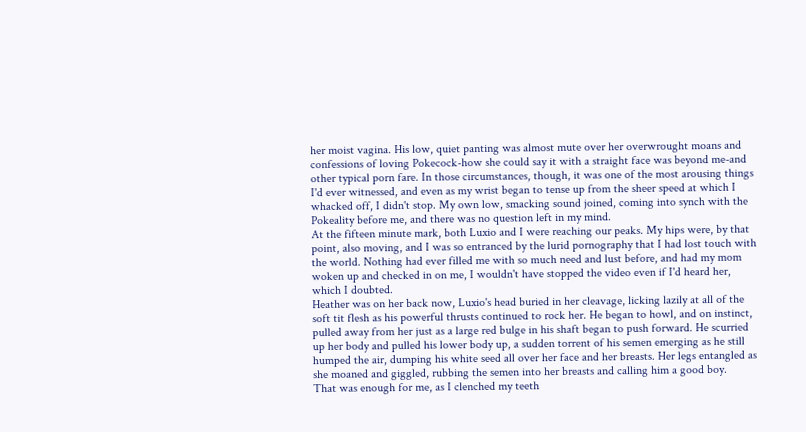her moist vagina. His low, quiet panting was almost mute over her overwrought moans and confessions of loving Pokecock-how she could say it with a straight face was beyond me-and other typical porn fare. In those circumstances, though, it was one of the most arousing things I'd ever witnessed, and even as my wrist began to tense up from the sheer speed at which I whacked off, I didn't stop. My own low, smacking sound joined, coming into synch with the Pokeality before me, and there was no question left in my mind.
At the fifteen minute mark, both Luxio and I were reaching our peaks. My hips were, by that point, also moving, and I was so entranced by the lurid pornography that I had lost touch with the world. Nothing had ever filled me with so much need and lust before, and had my mom woken up and checked in on me, I wouldn't have stopped the video even if I'd heard her, which I doubted.
Heather was on her back now, Luxio's head buried in her cleavage, licking lazily at all of the soft tit flesh as his powerful thrusts continued to rock her. He began to howl, and on instinct, pulled away from her just as a large red bulge in his shaft began to push forward. He scurried up her body and pulled his lower body up, a sudden torrent of his semen emerging as he still humped the air, dumping his white seed all over her face and her breasts. Her legs entangled as she moaned and giggled, rubbing the semen into her breasts and calling him a good boy.
That was enough for me, as I clenched my teeth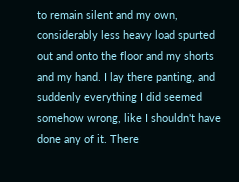to remain silent and my own, considerably less heavy load spurted out and onto the floor and my shorts and my hand. I lay there panting, and suddenly everything I did seemed somehow wrong, like I shouldn't have done any of it. There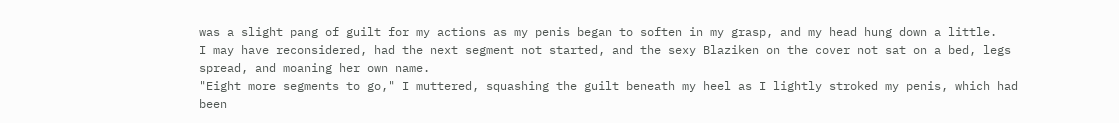was a slight pang of guilt for my actions as my penis began to soften in my grasp, and my head hung down a little.
I may have reconsidered, had the next segment not started, and the sexy Blaziken on the cover not sat on a bed, legs spread, and moaning her own name.
"Eight more segments to go," I muttered, squashing the guilt beneath my heel as I lightly stroked my penis, which had been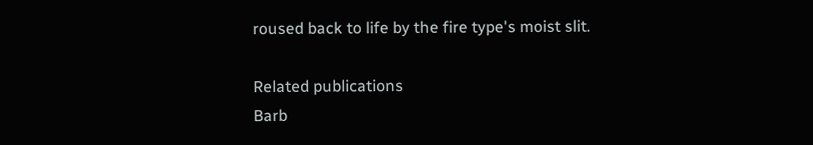roused back to life by the fire type's moist slit.

Related publications
Barb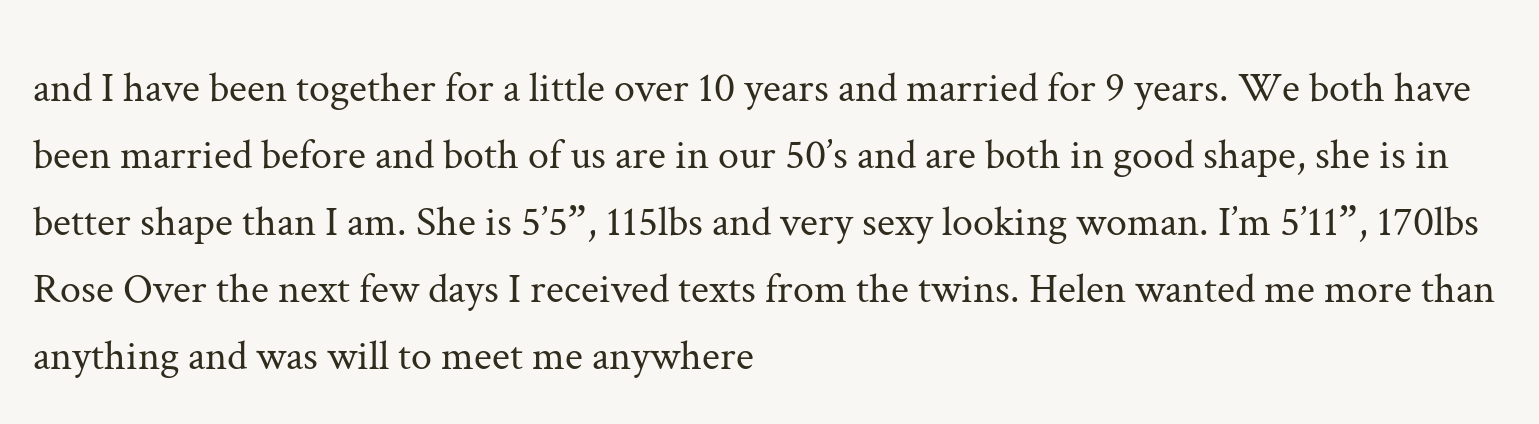and I have been together for a little over 10 years and married for 9 years. We both have been married before and both of us are in our 50’s and are both in good shape, she is in better shape than I am. She is 5’5”, 115lbs and very sexy looking woman. I’m 5’11”, 170lbs
Rose Over the next few days I received texts from the twins. Helen wanted me more than anything and was will to meet me anywhere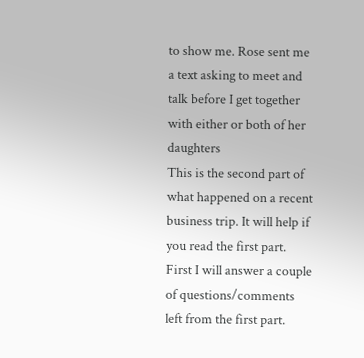to show me. Rose sent me a text asking to meet and talk before I get together with either or both of her daughters
This is the second part of what happened on a recent business trip. It will help if you read the first part. First I will answer a couple of questions/comments left from the first part.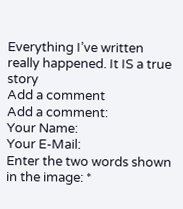Everything I’ve written really happened. It IS a true story
Add a comment
Add a comment:
Your Name:
Your E-Mail:
Enter the two words shown in the image: *